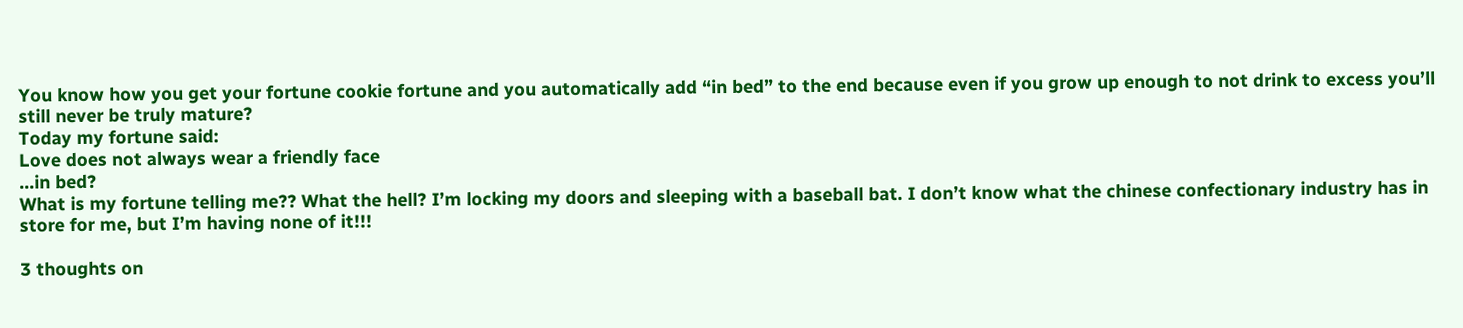You know how you get your fortune cookie fortune and you automatically add “in bed” to the end because even if you grow up enough to not drink to excess you’ll still never be truly mature?
Today my fortune said:
Love does not always wear a friendly face
…in bed?
What is my fortune telling me?? What the hell? I’m locking my doors and sleeping with a baseball bat. I don’t know what the chinese confectionary industry has in store for me, but I’m having none of it!!!

3 thoughts on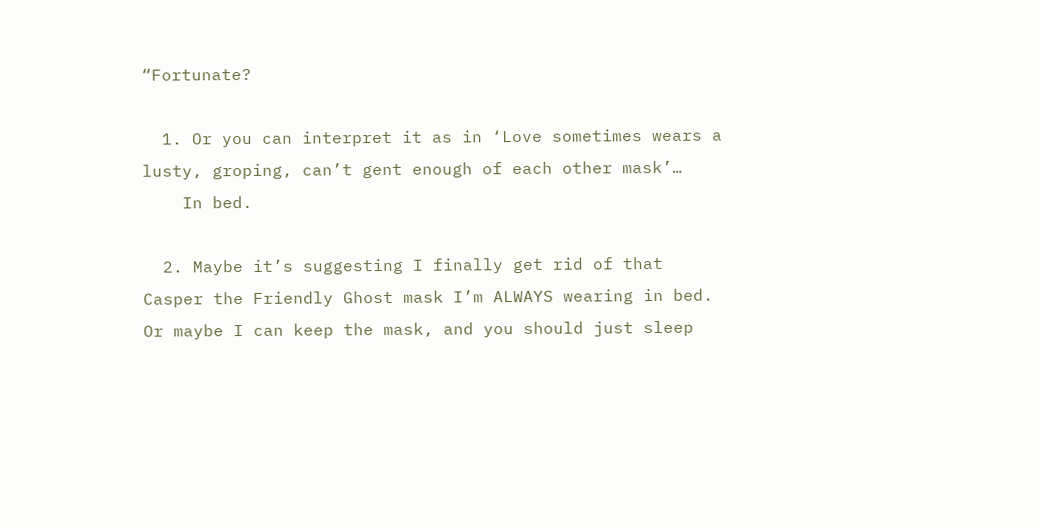“Fortunate?

  1. Or you can interpret it as in ‘Love sometimes wears a lusty, groping, can’t gent enough of each other mask’…
    In bed.

  2. Maybe it’s suggesting I finally get rid of that Casper the Friendly Ghost mask I’m ALWAYS wearing in bed. Or maybe I can keep the mask, and you should just sleep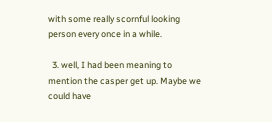with some really scornful looking person every once in a while.

  3. well, I had been meaning to mention the casper get up. Maybe we could have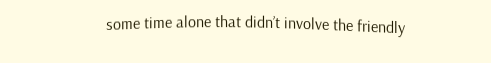some time alone that didn’t involve the friendly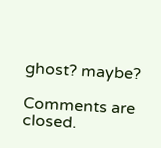ghost? maybe?

Comments are closed.